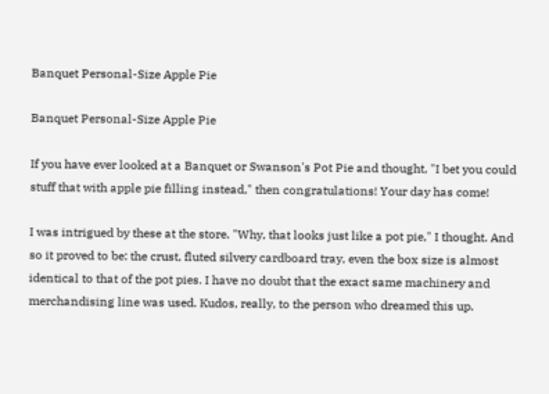Banquet Personal-Size Apple Pie

Banquet Personal-Size Apple Pie

If you have ever looked at a Banquet or Swanson's Pot Pie and thought, "I bet you could stuff that with apple pie filling instead," then congratulations! Your day has come!

I was intrigued by these at the store. "Why, that looks just like a pot pie," I thought. And so it proved to be: the crust, fluted silvery cardboard tray, even the box size is almost identical to that of the pot pies. I have no doubt that the exact same machinery and merchandising line was used. Kudos, really, to the person who dreamed this up.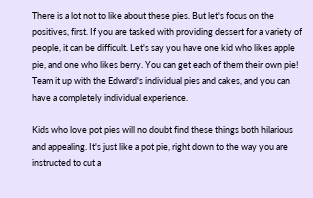There is a lot not to like about these pies. But let's focus on the positives, first. If you are tasked with providing dessert for a variety of people, it can be difficult. Let's say you have one kid who likes apple pie, and one who likes berry. You can get each of them their own pie! Team it up with the Edward's individual pies and cakes, and you can have a completely individual experience.

Kids who love pot pies will no doubt find these things both hilarious and appealing. It's just like a pot pie, right down to the way you are instructed to cut a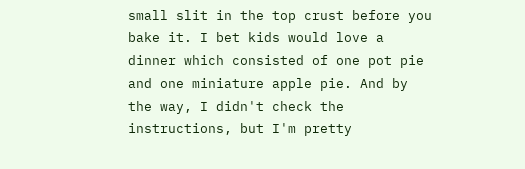small slit in the top crust before you bake it. I bet kids would love a dinner which consisted of one pot pie and one miniature apple pie. And by the way, I didn't check the instructions, but I'm pretty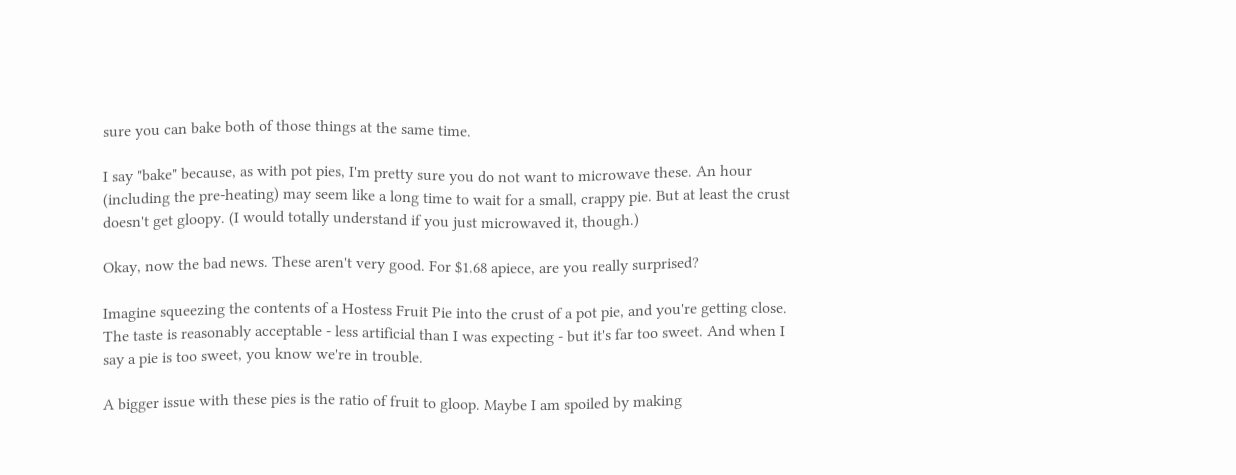sure you can bake both of those things at the same time.

I say "bake" because, as with pot pies, I'm pretty sure you do not want to microwave these. An hour (including the pre-heating) may seem like a long time to wait for a small, crappy pie. But at least the crust doesn't get gloopy. (I would totally understand if you just microwaved it, though.)

Okay, now the bad news. These aren't very good. For $1.68 apiece, are you really surprised?

Imagine squeezing the contents of a Hostess Fruit Pie into the crust of a pot pie, and you're getting close. The taste is reasonably acceptable - less artificial than I was expecting - but it's far too sweet. And when I say a pie is too sweet, you know we're in trouble.

A bigger issue with these pies is the ratio of fruit to gloop. Maybe I am spoiled by making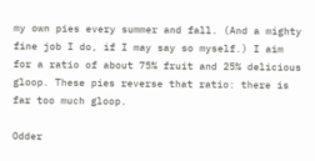my own pies every summer and fall. (And a mighty fine job I do, if I may say so myself.) I aim for a ratio of about 75% fruit and 25% delicious gloop. These pies reverse that ratio: there is far too much gloop.

Odder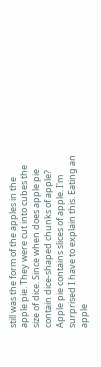still was the form of the apples in the apple pie. They were cut into cubes the size of dice. Since when does apple pie contain dice-shaped chunks of apple? Apple pie contains slices of apple. I'm surprised I have to explain this. Eating an apple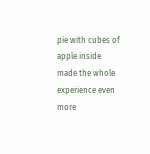pie with cubes of apple inside made the whole experience even more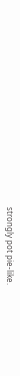strongly pot pie-like.